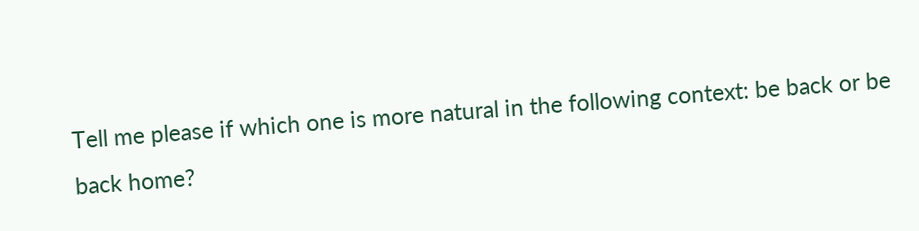Tell me please if which one is more natural in the following context: be back or be back home?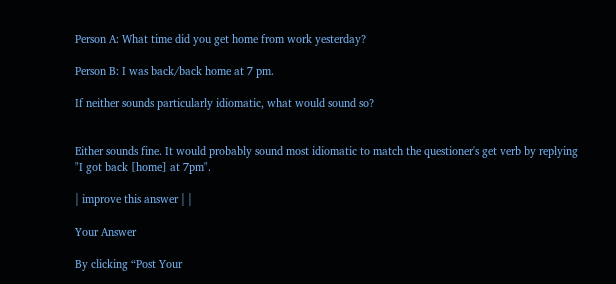Person A: What time did you get home from work yesterday?

Person B: I was back/back home at 7 pm.

If neither sounds particularly idiomatic, what would sound so?


Either sounds fine. It would probably sound most idiomatic to match the questioner's get verb by replying "I got back [home] at 7pm".

| improve this answer | |

Your Answer

By clicking “Post Your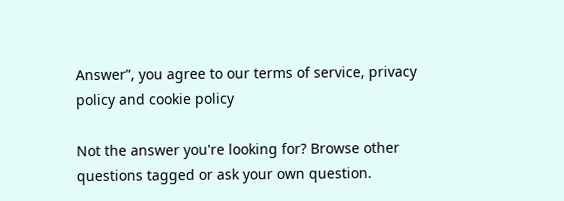Answer”, you agree to our terms of service, privacy policy and cookie policy

Not the answer you're looking for? Browse other questions tagged or ask your own question.